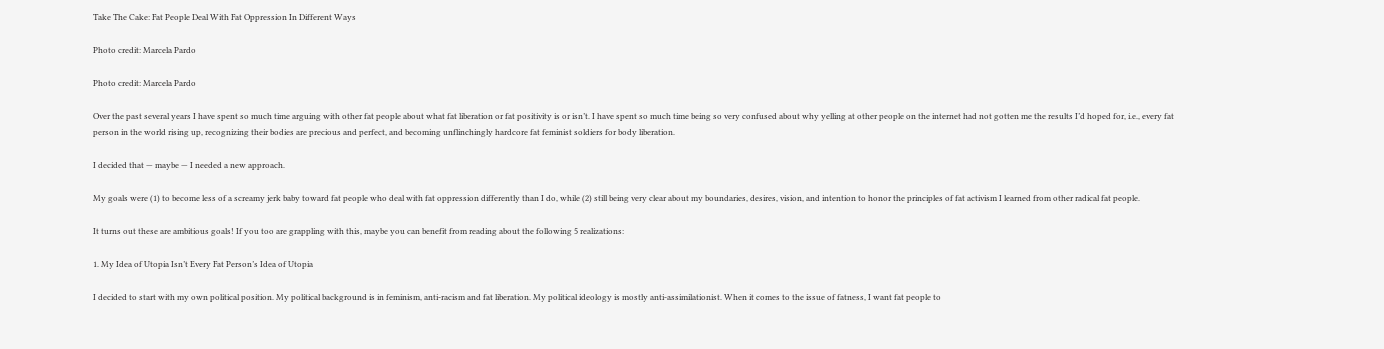Take The Cake: Fat People Deal With Fat Oppression In Different Ways

Photo credit: Marcela Pardo

Photo credit: Marcela Pardo

Over the past several years I have spent so much time arguing with other fat people about what fat liberation or fat positivity is or isn’t. I have spent so much time being so very confused about why yelling at other people on the internet had not gotten me the results I’d hoped for, i.e., every fat person in the world rising up, recognizing their bodies are precious and perfect, and becoming unflinchingly hardcore fat feminist soldiers for body liberation.

I decided that — maybe — I needed a new approach.

My goals were (1) to become less of a screamy jerk baby toward fat people who deal with fat oppression differently than I do, while (2) still being very clear about my boundaries, desires, vision, and intention to honor the principles of fat activism I learned from other radical fat people.

It turns out these are ambitious goals! If you too are grappling with this, maybe you can benefit from reading about the following 5 realizations:

1. My Idea of Utopia Isn’t Every Fat Person’s Idea of Utopia

I decided to start with my own political position. My political background is in feminism, anti-racism and fat liberation. My political ideology is mostly anti-assimilationist. When it comes to the issue of fatness, I want fat people to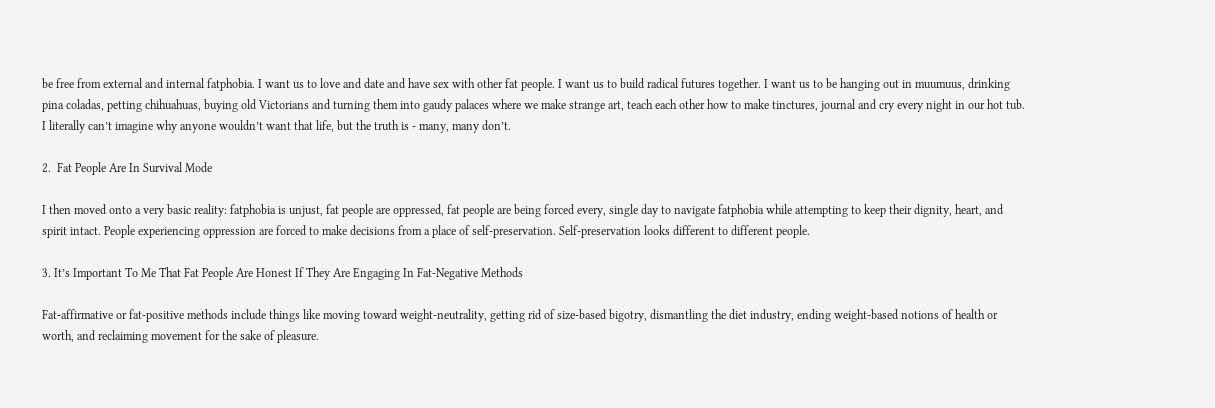be free from external and internal fatphobia. I want us to love and date and have sex with other fat people. I want us to build radical futures together. I want us to be hanging out in muumuus, drinking pina coladas, petting chihuahuas, buying old Victorians and turning them into gaudy palaces where we make strange art, teach each other how to make tinctures, journal and cry every night in our hot tub. I literally can’t imagine why anyone wouldn’t want that life, but the truth is - many, many don’t.

2.  Fat People Are In Survival Mode

I then moved onto a very basic reality: fatphobia is unjust, fat people are oppressed, fat people are being forced every, single day to navigate fatphobia while attempting to keep their dignity, heart, and spirit intact. People experiencing oppression are forced to make decisions from a place of self-preservation. Self-preservation looks different to different people.

3. It’s Important To Me That Fat People Are Honest If They Are Engaging In Fat-Negative Methods

Fat-affirmative or fat-positive methods include things like moving toward weight-neutrality, getting rid of size-based bigotry, dismantling the diet industry, ending weight-based notions of health or worth, and reclaiming movement for the sake of pleasure.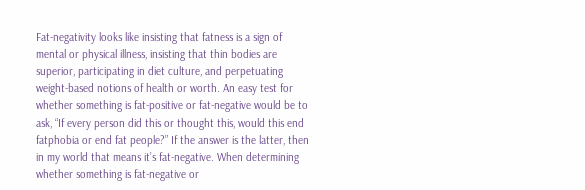Fat-negativity looks like insisting that fatness is a sign of mental or physical illness, insisting that thin bodies are superior, participating in diet culture, and perpetuating weight-based notions of health or worth. An easy test for whether something is fat-positive or fat-negative would be to ask, “If every person did this or thought this, would this end fatphobia or end fat people?” If the answer is the latter, then in my world that means it’s fat-negative. When determining whether something is fat-negative or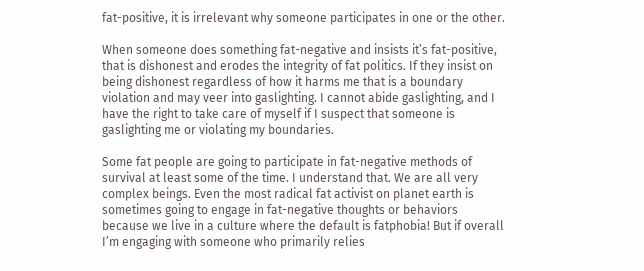fat-positive, it is irrelevant why someone participates in one or the other.

When someone does something fat-negative and insists it’s fat-positive, that is dishonest and erodes the integrity of fat politics. If they insist on being dishonest regardless of how it harms me that is a boundary violation and may veer into gaslighting. I cannot abide gaslighting, and I have the right to take care of myself if I suspect that someone is gaslighting me or violating my boundaries.

Some fat people are going to participate in fat-negative methods of survival at least some of the time. I understand that. We are all very complex beings. Even the most radical fat activist on planet earth is sometimes going to engage in fat-negative thoughts or behaviors because we live in a culture where the default is fatphobia! But if overall I’m engaging with someone who primarily relies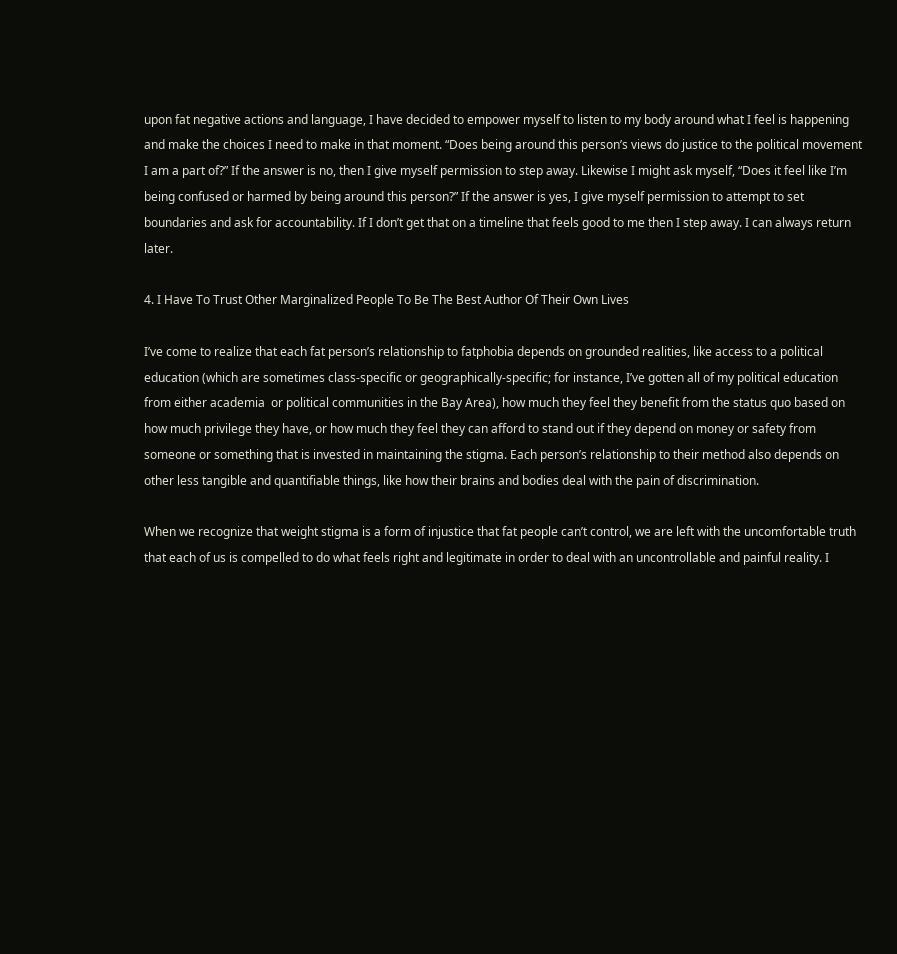upon fat negative actions and language, I have decided to empower myself to listen to my body around what I feel is happening and make the choices I need to make in that moment. “Does being around this person’s views do justice to the political movement I am a part of?” If the answer is no, then I give myself permission to step away. Likewise I might ask myself, “Does it feel like I’m being confused or harmed by being around this person?” If the answer is yes, I give myself permission to attempt to set boundaries and ask for accountability. If I don’t get that on a timeline that feels good to me then I step away. I can always return later.

4. I Have To Trust Other Marginalized People To Be The Best Author Of Their Own Lives

I’ve come to realize that each fat person’s relationship to fatphobia depends on grounded realities, like access to a political education (which are sometimes class-specific or geographically-specific; for instance, I’ve gotten all of my political education from either academia  or political communities in the Bay Area), how much they feel they benefit from the status quo based on how much privilege they have, or how much they feel they can afford to stand out if they depend on money or safety from someone or something that is invested in maintaining the stigma. Each person’s relationship to their method also depends on other less tangible and quantifiable things, like how their brains and bodies deal with the pain of discrimination.

When we recognize that weight stigma is a form of injustice that fat people can’t control, we are left with the uncomfortable truth that each of us is compelled to do what feels right and legitimate in order to deal with an uncontrollable and painful reality. I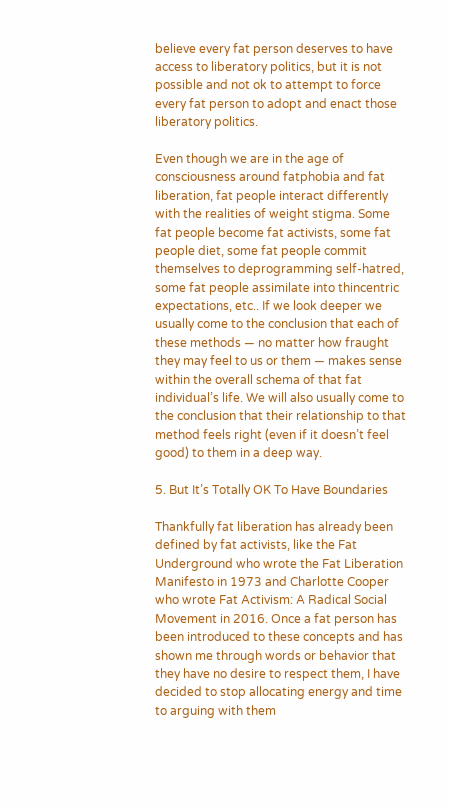believe every fat person deserves to have access to liberatory politics, but it is not possible and not ok to attempt to force every fat person to adopt and enact those liberatory politics.

Even though we are in the age of consciousness around fatphobia and fat liberation, fat people interact differently with the realities of weight stigma. Some fat people become fat activists, some fat people diet, some fat people commit themselves to deprogramming self-hatred, some fat people assimilate into thincentric expectations, etc.. If we look deeper we usually come to the conclusion that each of these methods — no matter how fraught they may feel to us or them — makes sense within the overall schema of that fat individual’s life. We will also usually come to the conclusion that their relationship to that method feels right (even if it doesn’t feel good) to them in a deep way.

5. But It’s Totally OK To Have Boundaries

Thankfully fat liberation has already been defined by fat activists, like the Fat Underground who wrote the Fat Liberation Manifesto in 1973 and Charlotte Cooper who wrote Fat Activism: A Radical Social Movement in 2016. Once a fat person has been introduced to these concepts and has shown me through words or behavior that they have no desire to respect them, I have decided to stop allocating energy and time to arguing with them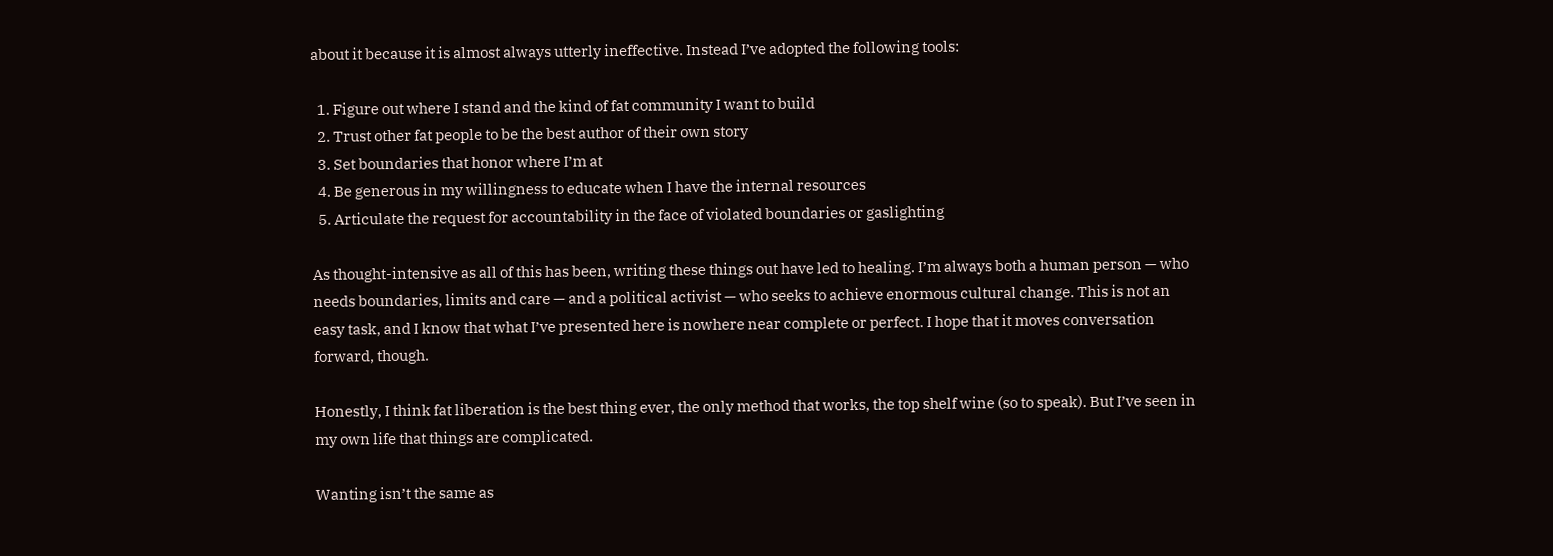about it because it is almost always utterly ineffective. Instead I’ve adopted the following tools:

  1. Figure out where I stand and the kind of fat community I want to build
  2. Trust other fat people to be the best author of their own story
  3. Set boundaries that honor where I’m at
  4. Be generous in my willingness to educate when I have the internal resources
  5. Articulate the request for accountability in the face of violated boundaries or gaslighting

As thought-intensive as all of this has been, writing these things out have led to healing. I’m always both a human person — who needs boundaries, limits and care — and a political activist — who seeks to achieve enormous cultural change. This is not an easy task, and I know that what I’ve presented here is nowhere near complete or perfect. I hope that it moves conversation forward, though.

Honestly, I think fat liberation is the best thing ever, the only method that works, the top shelf wine (so to speak). But I’ve seen in my own life that things are complicated.

Wanting isn’t the same as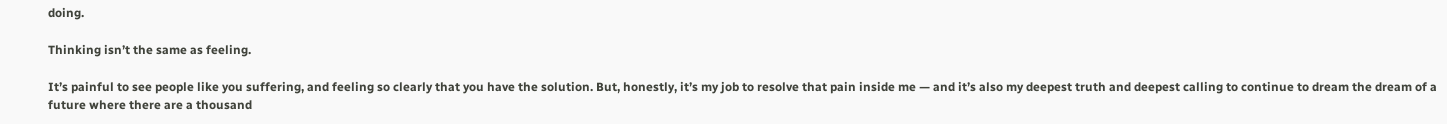doing.

Thinking isn’t the same as feeling.

It’s painful to see people like you suffering, and feeling so clearly that you have the solution. But, honestly, it’s my job to resolve that pain inside me — and it’s also my deepest truth and deepest calling to continue to dream the dream of a future where there are a thousand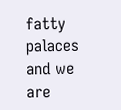fatty palaces and we are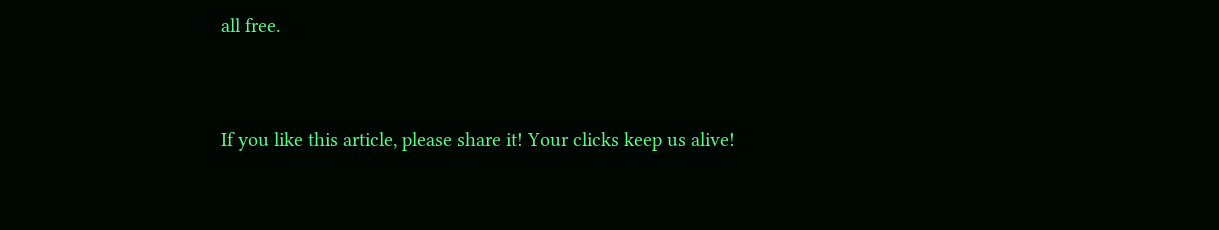all free.


If you like this article, please share it! Your clicks keep us alive!